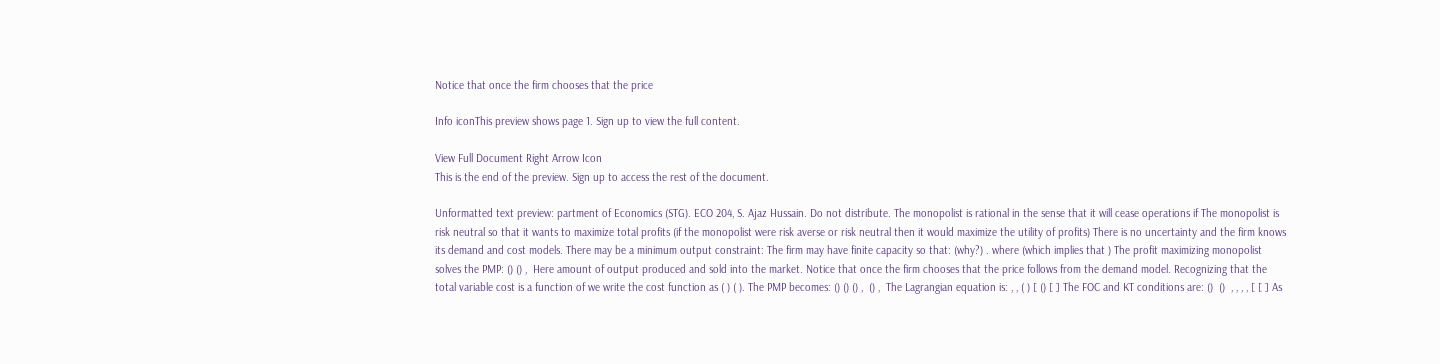Notice that once the firm chooses that the price

Info iconThis preview shows page 1. Sign up to view the full content.

View Full Document Right Arrow Icon
This is the end of the preview. Sign up to access the rest of the document.

Unformatted text preview: partment of Economics (STG). ECO 204, S. Ajaz Hussain. Do not distribute. The monopolist is rational in the sense that it will cease operations if The monopolist is risk neutral so that it wants to maximize total profits (if the monopolist were risk averse or risk neutral then it would maximize the utility of profits) There is no uncertainty and the firm knows its demand and cost models. There may be a minimum output constraint: The firm may have finite capacity so that: (why?) . where (which implies that ) The profit maximizing monopolist solves the PMP: () () ,  Here amount of output produced and sold into the market. Notice that once the firm chooses that the price follows from the demand model. Recognizing that the total variable cost is a function of we write the cost function as ( ) ( ). The PMP becomes: () () () ,  () ,  The Lagrangian equation is: , , ( ) [ () [ ] The FOC and KT conditions are: ()  ()  , , , , [ [ ] As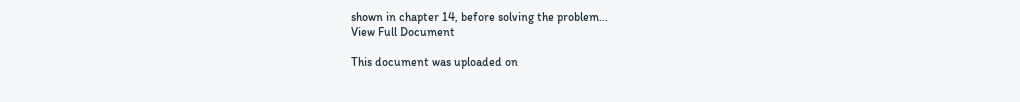shown in chapter 14, before solving the problem...
View Full Document

This document was uploaded on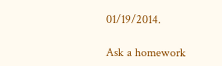01/19/2014.

Ask a homework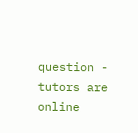question - tutors are online